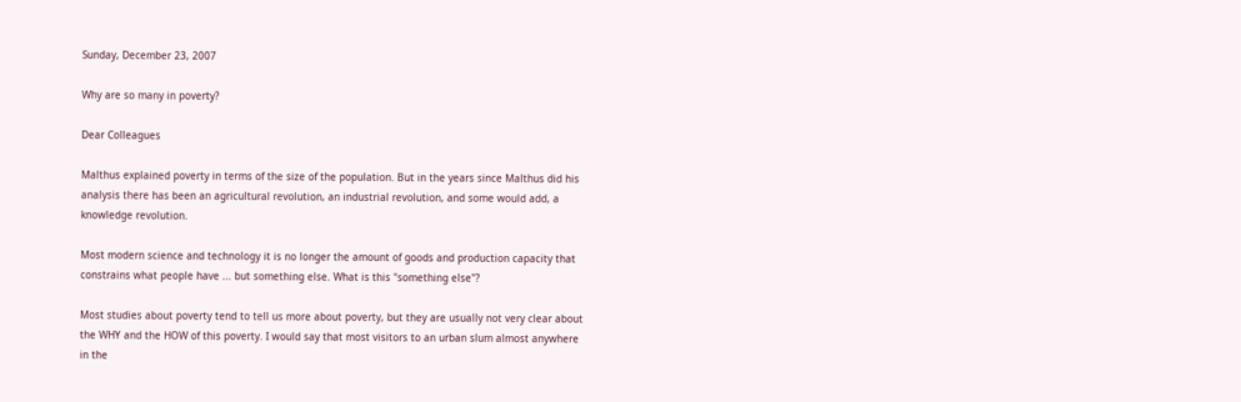Sunday, December 23, 2007

Why are so many in poverty?

Dear Colleagues

Malthus explained poverty in terms of the size of the population. But in the years since Malthus did his analysis there has been an agricultural revolution, an industrial revolution, and some would add, a knowledge revolution.

Most modern science and technology it is no longer the amount of goods and production capacity that constrains what people have ... but something else. What is this "something else"?

Most studies about poverty tend to tell us more about poverty, but they are usually not very clear about the WHY and the HOW of this poverty. I would say that most visitors to an urban slum almost anywhere in the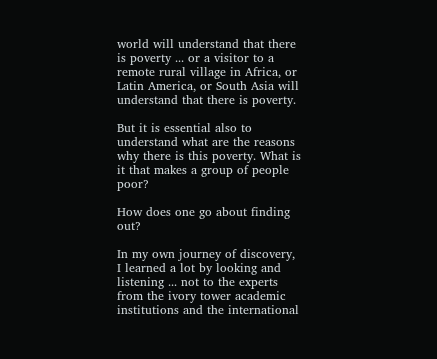world will understand that there is poverty ... or a visitor to a remote rural village in Africa, or Latin America, or South Asia will understand that there is poverty.

But it is essential also to understand what are the reasons why there is this poverty. What is it that makes a group of people poor?

How does one go about finding out?

In my own journey of discovery, I learned a lot by looking and listening ... not to the experts from the ivory tower academic institutions and the international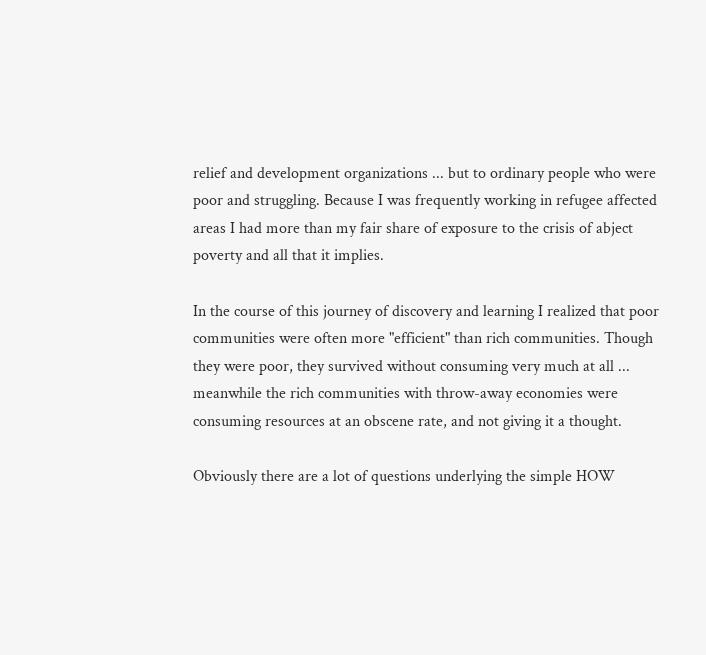relief and development organizations ... but to ordinary people who were poor and struggling. Because I was frequently working in refugee affected areas I had more than my fair share of exposure to the crisis of abject poverty and all that it implies.

In the course of this journey of discovery and learning I realized that poor communities were often more "efficient" than rich communities. Though they were poor, they survived without consuming very much at all ... meanwhile the rich communities with throw-away economies were consuming resources at an obscene rate, and not giving it a thought.

Obviously there are a lot of questions underlying the simple HOW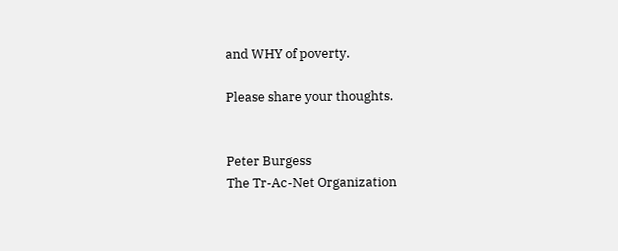and WHY of poverty.

Please share your thoughts.


Peter Burgess
The Tr-Ac-Net Organization